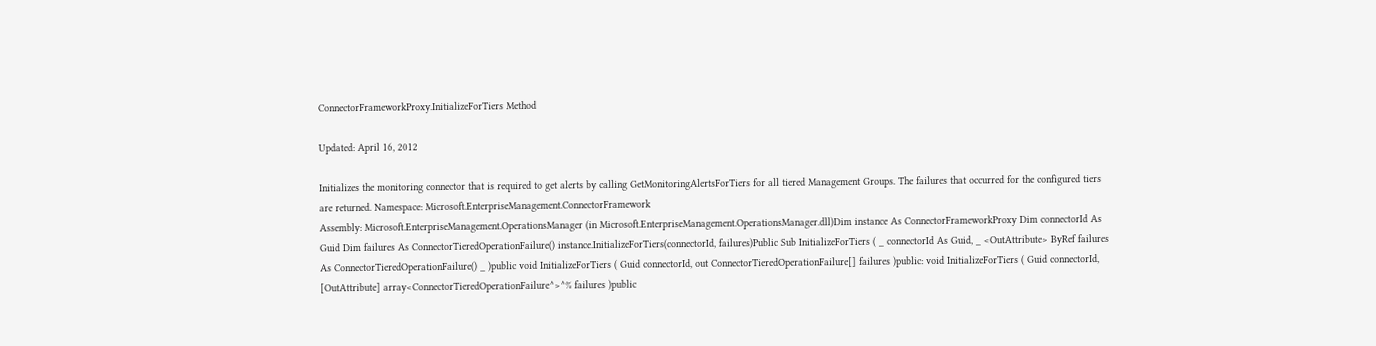ConnectorFrameworkProxy.InitializeForTiers Method

Updated: April 16, 2012

Initializes the monitoring connector that is required to get alerts by calling GetMonitoringAlertsForTiers for all tiered Management Groups. The failures that occurred for the configured tiers are returned. Namespace: Microsoft.EnterpriseManagement.ConnectorFramework
Assembly: Microsoft.EnterpriseManagement.OperationsManager (in Microsoft.EnterpriseManagement.OperationsManager.dll)Dim instance As ConnectorFrameworkProxy Dim connectorId As Guid Dim failures As ConnectorTieredOperationFailure() instance.InitializeForTiers(connectorId, failures)Public Sub InitializeForTiers ( _ connectorId As Guid, _ <OutAttribute> ByRef failures As ConnectorTieredOperationFailure() _ )public void InitializeForTiers ( Guid connectorId, out ConnectorTieredOperationFailure[] failures )public: void InitializeForTiers ( Guid connectorId, [OutAttribute] array<ConnectorTieredOperationFailure^>^% failures )public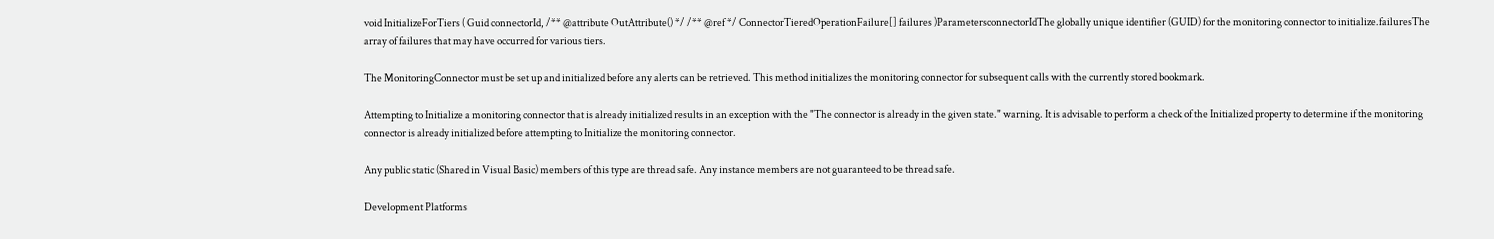void InitializeForTiers ( Guid connectorId, /** @attribute OutAttribute() */ /** @ref */ ConnectorTieredOperationFailure[] failures )ParametersconnectorIdThe globally unique identifier (GUID) for the monitoring connector to initialize.failuresThe array of failures that may have occurred for various tiers.

The MonitoringConnector must be set up and initialized before any alerts can be retrieved. This method initializes the monitoring connector for subsequent calls with the currently stored bookmark.

Attempting to Initialize a monitoring connector that is already initialized results in an exception with the "The connector is already in the given state." warning. It is advisable to perform a check of the Initialized property to determine if the monitoring connector is already initialized before attempting to Initialize the monitoring connector.

Any public static (Shared in Visual Basic) members of this type are thread safe. Any instance members are not guaranteed to be thread safe.

Development Platforms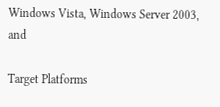Windows Vista, Windows Server 2003, and

Target Platforms